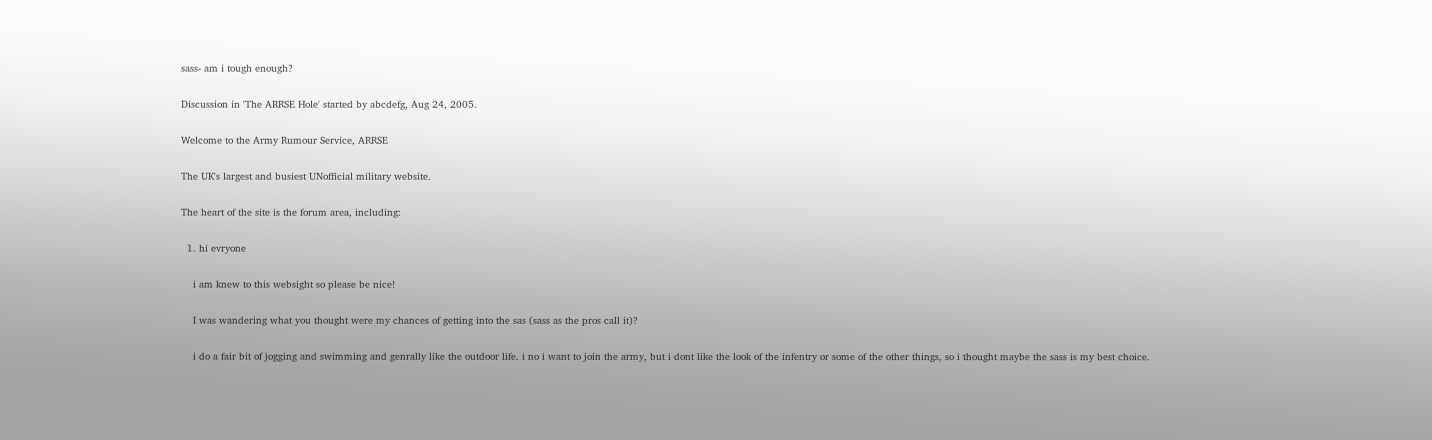sass- am i tough enough?

Discussion in 'The ARRSE Hole' started by abcdefg, Aug 24, 2005.

Welcome to the Army Rumour Service, ARRSE

The UK's largest and busiest UNofficial military website.

The heart of the site is the forum area, including:

  1. hi evryone

    i am knew to this websight so please be nice!

    I was wandering what you thought were my chances of getting into the sas (sass as the pros call it)?

    i do a fair bit of jogging and swimming and genrally like the outdoor life. i no i want to join the army, but i dont like the look of the infentry or some of the other things, so i thought maybe the sass is my best choice.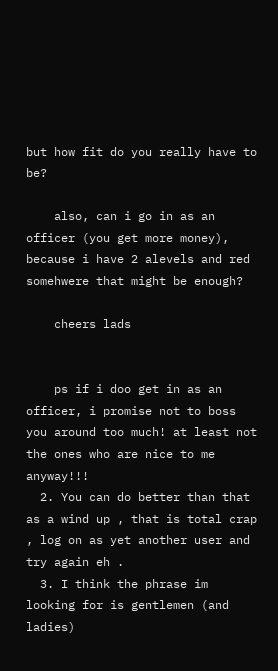but how fit do you really have to be?

    also, can i go in as an officer (you get more money), because i have 2 alevels and red somehwere that might be enough?

    cheers lads


    ps if i doo get in as an officer, i promise not to boss you around too much! at least not the ones who are nice to me anyway!!!
  2. You can do better than that as a wind up , that is total crap , log on as yet another user and try again eh .
  3. I think the phrase im looking for is gentlemen (and ladies)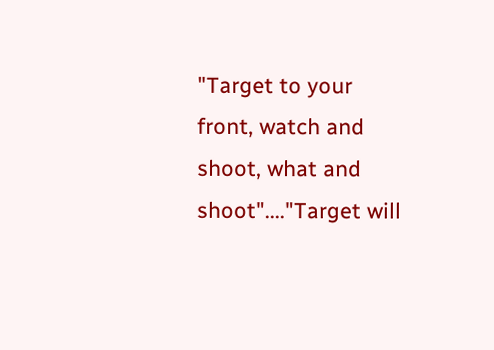"Target to your front, watch and shoot, what and shoot"...."Target will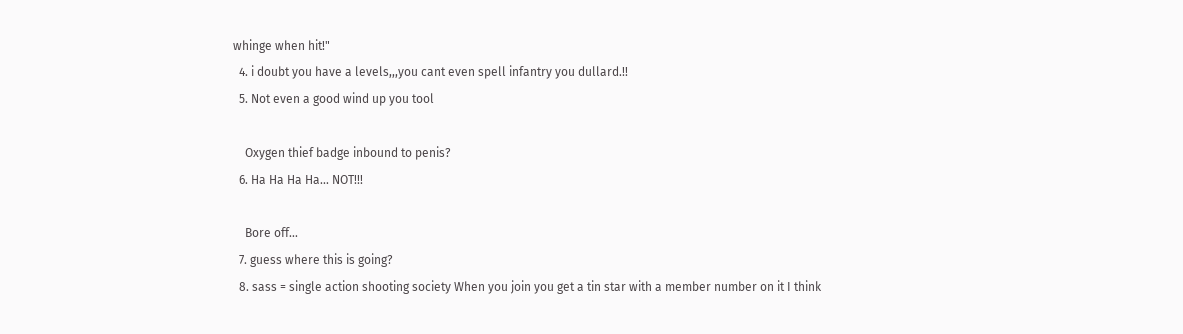whinge when hit!"
  4. i doubt you have a levels,,,you cant even spell infantry you dullard.!!
  5. Not even a good wind up you tool

    Oxygen thief badge inbound to penis?
  6. Ha Ha Ha Ha... NOT!!!

    Bore off...
  7. guess where this is going?
  8. sass = single action shooting society When you join you get a tin star with a member number on it I think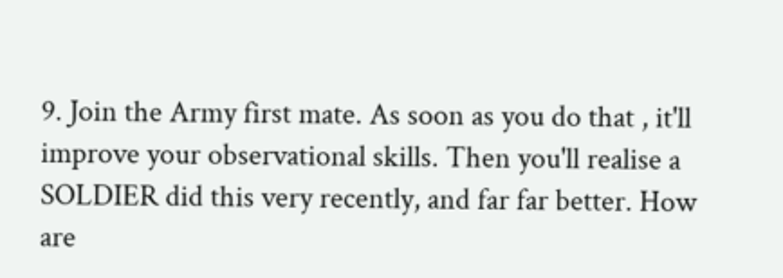9. Join the Army first mate. As soon as you do that , it'll improve your observational skills. Then you'll realise a SOLDIER did this very recently, and far far better. How are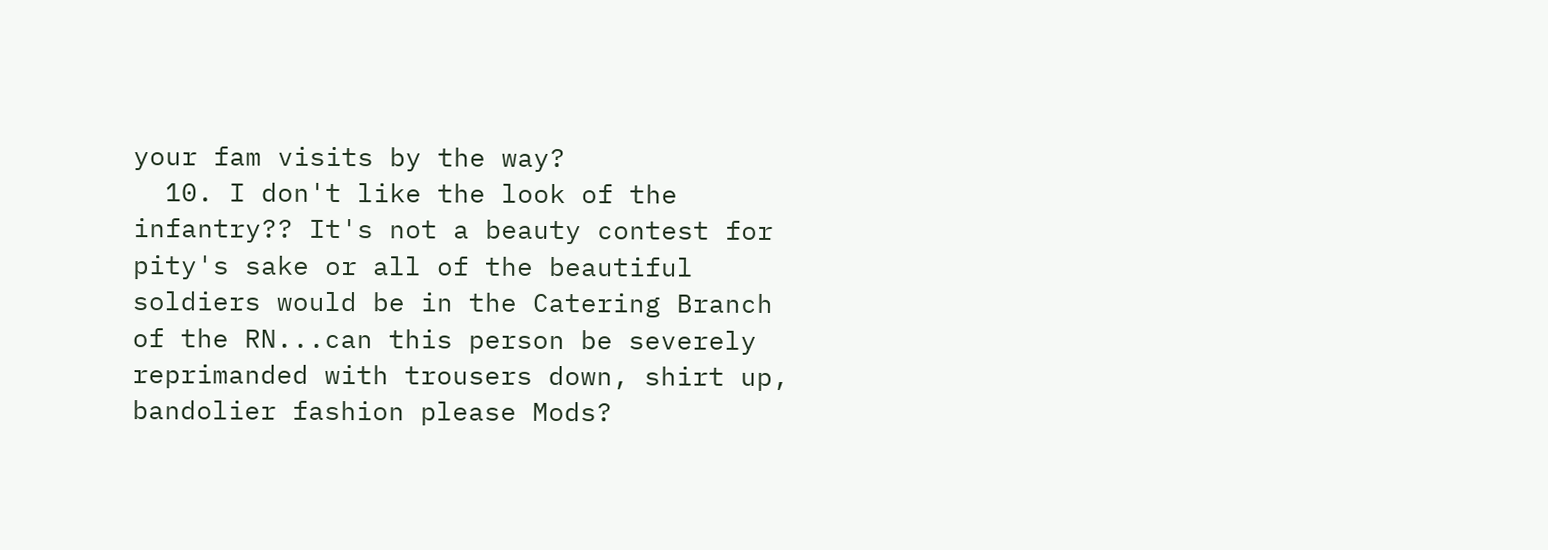your fam visits by the way?
  10. I don't like the look of the infantry?? It's not a beauty contest for pity's sake or all of the beautiful soldiers would be in the Catering Branch of the RN...can this person be severely reprimanded with trousers down, shirt up, bandolier fashion please Mods?